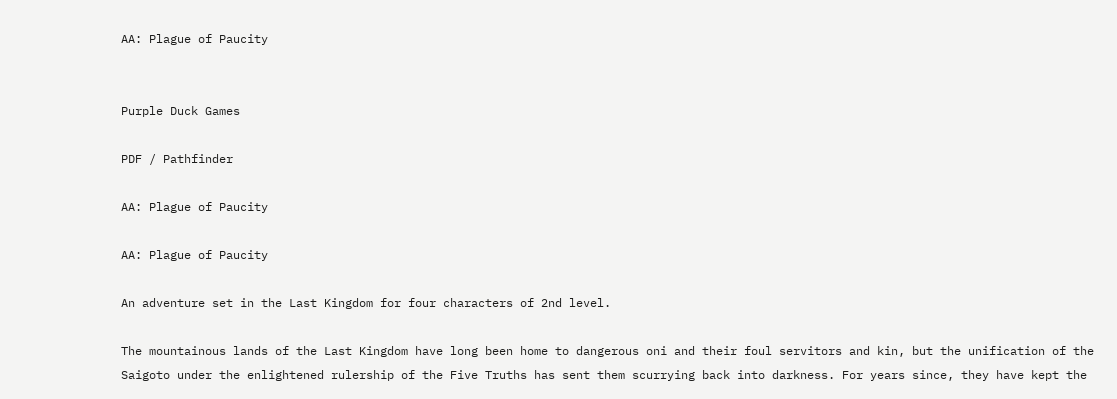AA: Plague of Paucity


Purple Duck Games

PDF / Pathfinder

AA: Plague of Paucity

AA: Plague of Paucity

An adventure set in the Last Kingdom for four characters of 2nd level.

The mountainous lands of the Last Kingdom have long been home to dangerous oni and their foul servitors and kin, but the unification of the Saigoto under the enlightened rulership of the Five Truths has sent them scurrying back into darkness. For years since, they have kept the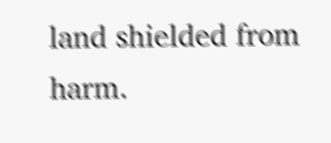land shielded from harm.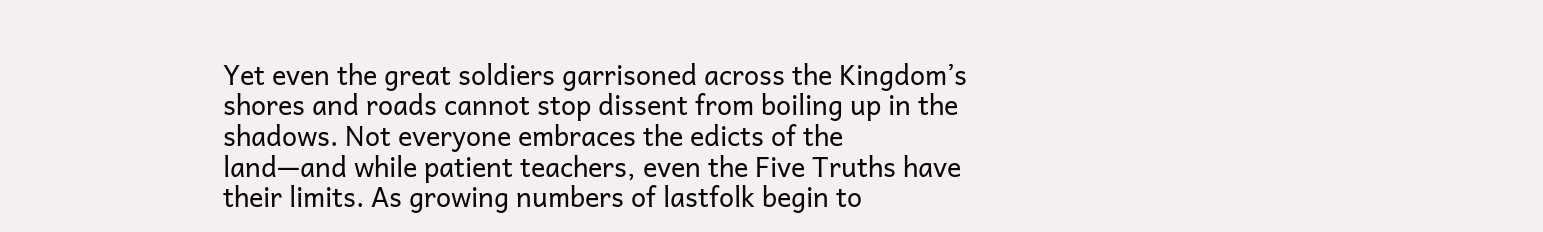Yet even the great soldiers garrisoned across the Kingdom’s shores and roads cannot stop dissent from boiling up in the shadows. Not everyone embraces the edicts of the land—and while patient teachers, even the Five Truths have their limits. As growing numbers of lastfolk begin to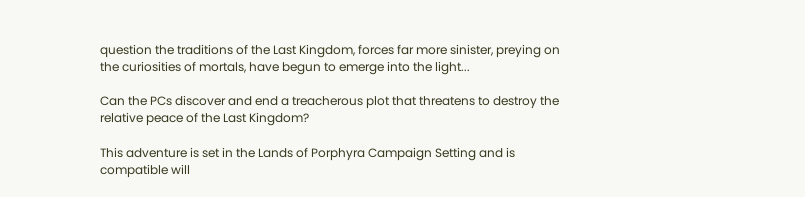question the traditions of the Last Kingdom, forces far more sinister, preying on the curiosities of mortals, have begun to emerge into the light...

Can the PCs discover and end a treacherous plot that threatens to destroy the relative peace of the Last Kingdom?

This adventure is set in the Lands of Porphyra Campaign Setting and is compatible will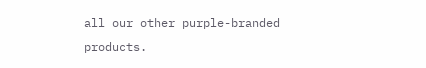all our other purple-branded products.